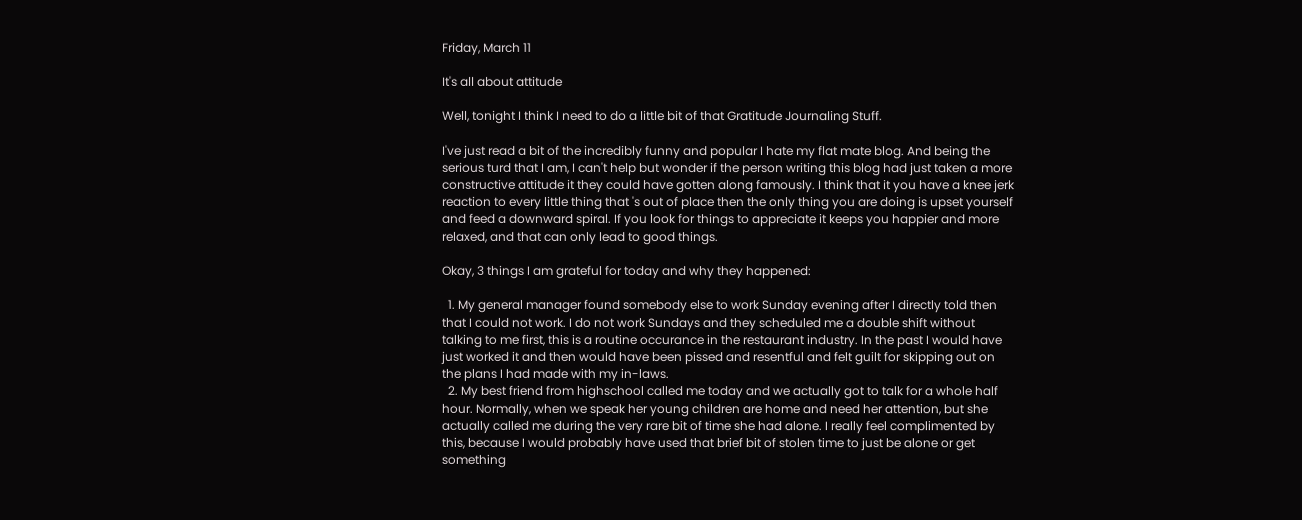Friday, March 11

It's all about attitude

Well, tonight I think I need to do a little bit of that Gratitude Journaling Stuff.

I've just read a bit of the incredibly funny and popular I hate my flat mate blog. And being the serious turd that I am, I can't help but wonder if the person writing this blog had just taken a more constructive attitude it they could have gotten along famously. I think that it you have a knee jerk reaction to every little thing that 's out of place then the only thing you are doing is upset yourself and feed a downward spiral. If you look for things to appreciate it keeps you happier and more relaxed, and that can only lead to good things.

Okay, 3 things I am grateful for today and why they happened:

  1. My general manager found somebody else to work Sunday evening after I directly told then that I could not work. I do not work Sundays and they scheduled me a double shift without talking to me first, this is a routine occurance in the restaurant industry. In the past I would have just worked it and then would have been pissed and resentful and felt guilt for skipping out on the plans I had made with my in-laws.
  2. My best friend from highschool called me today and we actually got to talk for a whole half hour. Normally, when we speak her young children are home and need her attention, but she actually called me during the very rare bit of time she had alone. I really feel complimented by this, because I would probably have used that brief bit of stolen time to just be alone or get something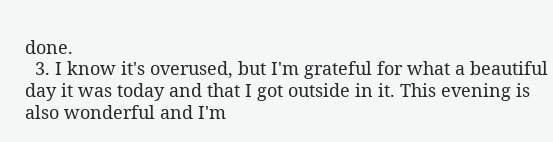done.
  3. I know it's overused, but I'm grateful for what a beautiful day it was today and that I got outside in it. This evening is also wonderful and I'm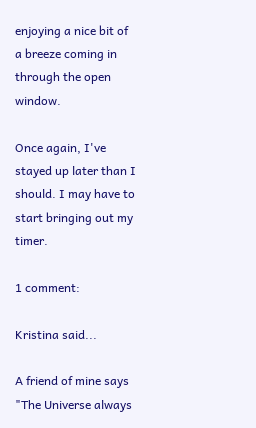enjoying a nice bit of a breeze coming in through the open window.

Once again, I've stayed up later than I should. I may have to start bringing out my timer.

1 comment:

Kristina said...

A friend of mine says "The Universe always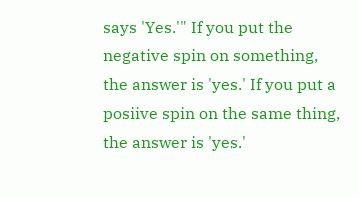says 'Yes.'" If you put the negative spin on something, the answer is 'yes.' If you put a posiive spin on the same thing, the answer is 'yes.'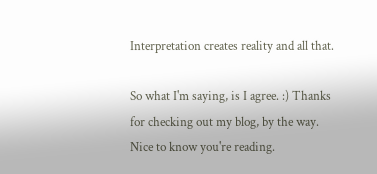Interpretation creates reality and all that.

So what I'm saying, is I agree. :) Thanks for checking out my blog, by the way. Nice to know you're reading.